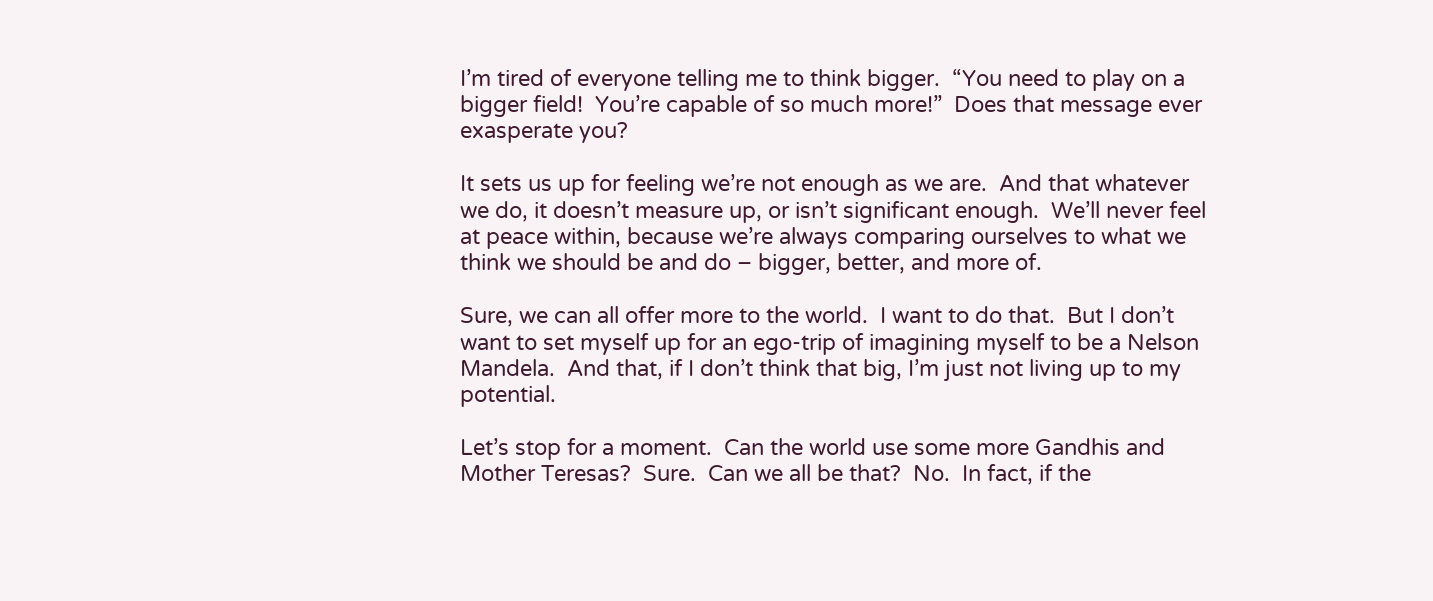I’m tired of everyone telling me to think bigger.  “You need to play on a bigger field!  You’re capable of so much more!”  Does that message ever exasperate you?

It sets us up for feeling we’re not enough as we are.  And that whatever we do, it doesn’t measure up, or isn’t significant enough.  We’ll never feel at peace within, because we’re always comparing ourselves to what we think we should be and do – bigger, better, and more of.

Sure, we can all offer more to the world.  I want to do that.  But I don’t want to set myself up for an ego-trip of imagining myself to be a Nelson Mandela.  And that, if I don’t think that big, I’m just not living up to my potential.

Let’s stop for a moment.  Can the world use some more Gandhis and Mother Teresas?  Sure.  Can we all be that?  No.  In fact, if the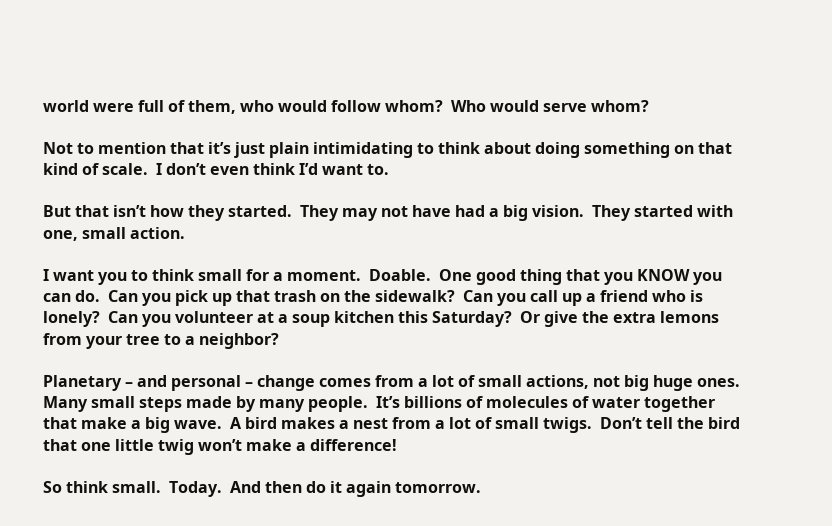world were full of them, who would follow whom?  Who would serve whom?

Not to mention that it’s just plain intimidating to think about doing something on that kind of scale.  I don’t even think I’d want to.

But that isn’t how they started.  They may not have had a big vision.  They started with one, small action.

I want you to think small for a moment.  Doable.  One good thing that you KNOW you can do.  Can you pick up that trash on the sidewalk?  Can you call up a friend who is lonely?  Can you volunteer at a soup kitchen this Saturday?  Or give the extra lemons from your tree to a neighbor?

Planetary – and personal – change comes from a lot of small actions, not big huge ones.   Many small steps made by many people.  It’s billions of molecules of water together that make a big wave.  A bird makes a nest from a lot of small twigs.  Don’t tell the bird that one little twig won’t make a difference!

So think small.  Today.  And then do it again tomorrow.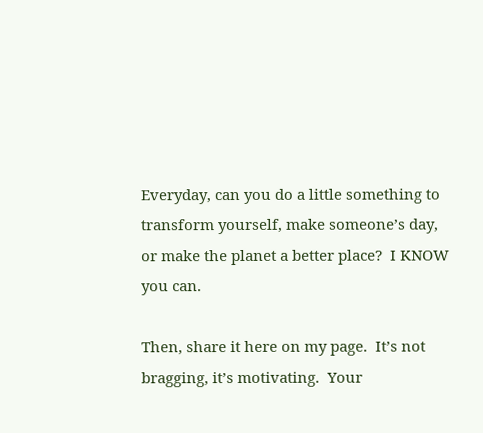Everyday, can you do a little something to transform yourself, make someone’s day, or make the planet a better place?  I KNOW you can.

Then, share it here on my page.  It’s not bragging, it’s motivating.  Your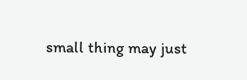small thing may just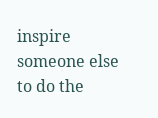inspire someone else to do the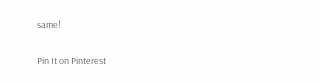same!


Pin It on Pinterest